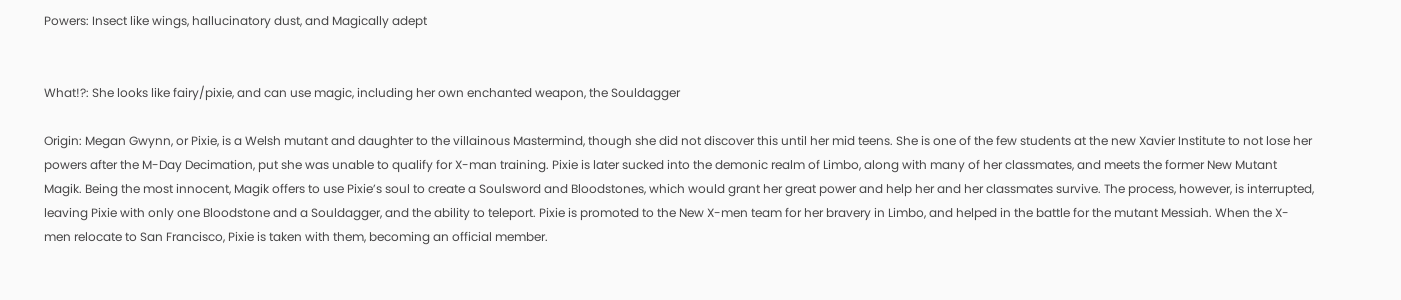Powers: Insect like wings, hallucinatory dust, and Magically adept


What!?: She looks like fairy/pixie, and can use magic, including her own enchanted weapon, the Souldagger

Origin: Megan Gwynn, or Pixie, is a Welsh mutant and daughter to the villainous Mastermind, though she did not discover this until her mid teens. She is one of the few students at the new Xavier Institute to not lose her powers after the M-Day Decimation, put she was unable to qualify for X-man training. Pixie is later sucked into the demonic realm of Limbo, along with many of her classmates, and meets the former New Mutant Magik. Being the most innocent, Magik offers to use Pixie’s soul to create a Soulsword and Bloodstones, which would grant her great power and help her and her classmates survive. The process, however, is interrupted, leaving Pixie with only one Bloodstone and a Souldagger, and the ability to teleport. Pixie is promoted to the New X-men team for her bravery in Limbo, and helped in the battle for the mutant Messiah. When the X-men relocate to San Francisco, Pixie is taken with them, becoming an official member.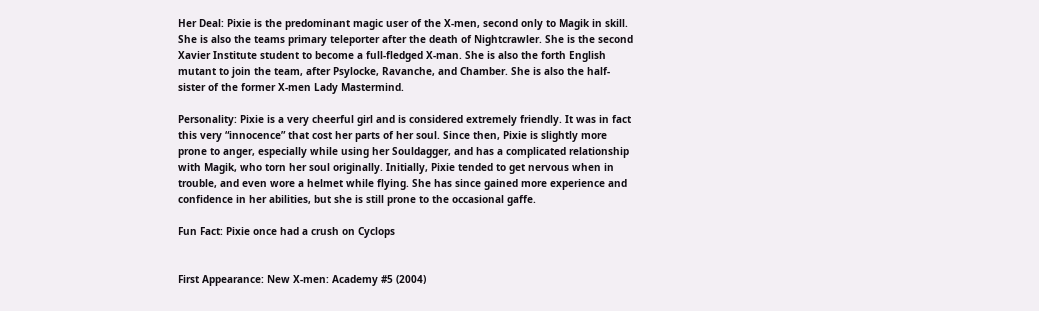Her Deal: Pixie is the predominant magic user of the X-men, second only to Magik in skill. She is also the teams primary teleporter after the death of Nightcrawler. She is the second Xavier Institute student to become a full-fledged X-man. She is also the forth English mutant to join the team, after Psylocke, Ravanche, and Chamber. She is also the half-sister of the former X-men Lady Mastermind.

Personality: Pixie is a very cheerful girl and is considered extremely friendly. It was in fact this very “innocence” that cost her parts of her soul. Since then, Pixie is slightly more prone to anger, especially while using her Souldagger, and has a complicated relationship with Magik, who torn her soul originally. Initially, Pixie tended to get nervous when in trouble, and even wore a helmet while flying. She has since gained more experience and confidence in her abilities, but she is still prone to the occasional gaffe.

Fun Fact: Pixie once had a crush on Cyclops


First Appearance: New X-men: Academy #5 (2004)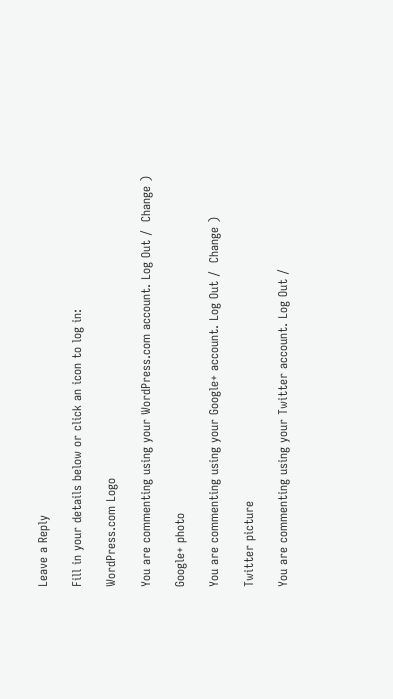Leave a Reply

Fill in your details below or click an icon to log in:

WordPress.com Logo

You are commenting using your WordPress.com account. Log Out /  Change )

Google+ photo

You are commenting using your Google+ account. Log Out /  Change )

Twitter picture

You are commenting using your Twitter account. Log Out /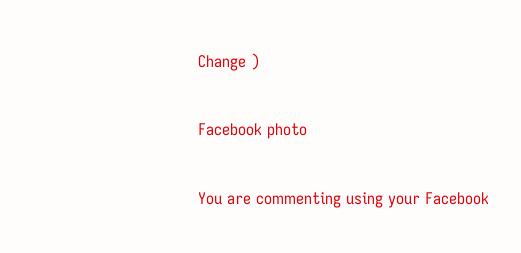Change )

Facebook photo

You are commenting using your Facebook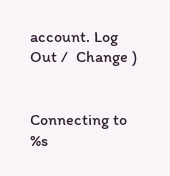account. Log Out /  Change )


Connecting to %s